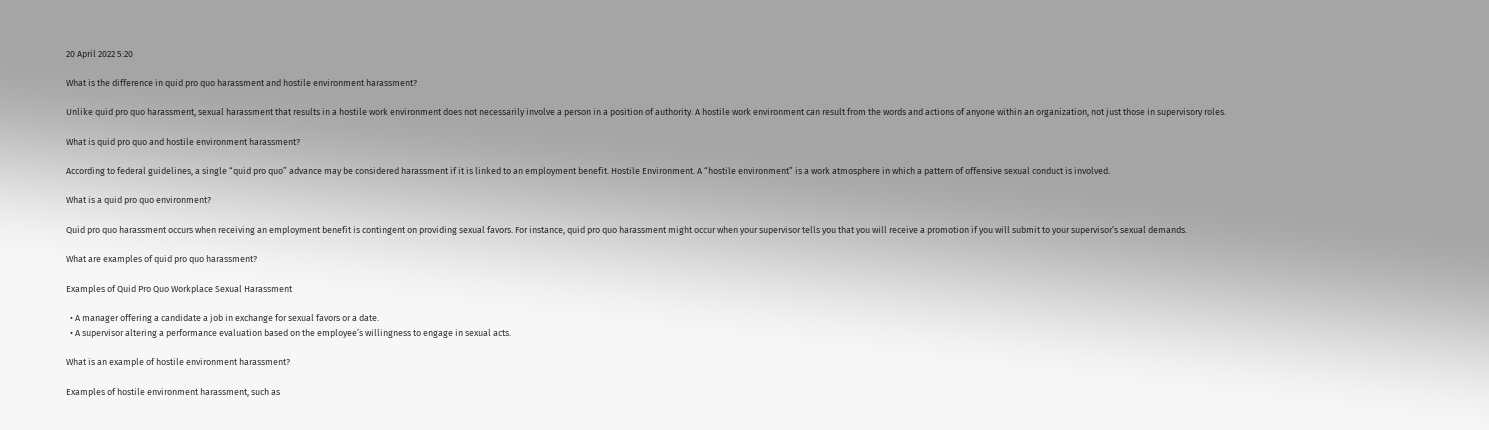20 April 2022 5:20

What is the difference in quid pro quo harassment and hostile environment harassment?

Unlike quid pro quo harassment, sexual harassment that results in a hostile work environment does not necessarily involve a person in a position of authority. A hostile work environment can result from the words and actions of anyone within an organization, not just those in supervisory roles.

What is quid pro quo and hostile environment harassment?

According to federal guidelines, a single “quid pro quo” advance may be considered harassment if it is linked to an employment benefit. Hostile Environment. A “hostile environment” is a work atmosphere in which a pattern of offensive sexual conduct is involved.

What is a quid pro quo environment?

Quid pro quo harassment occurs when receiving an employment benefit is contingent on providing sexual favors. For instance, quid pro quo harassment might occur when your supervisor tells you that you will receive a promotion if you will submit to your supervisor’s sexual demands.

What are examples of quid pro quo harassment?

Examples of Quid Pro Quo Workplace Sexual Harassment

  • A manager offering a candidate a job in exchange for sexual favors or a date.
  • A supervisor altering a performance evaluation based on the employee’s willingness to engage in sexual acts.

What is an example of hostile environment harassment?

Examples of hostile environment harassment, such as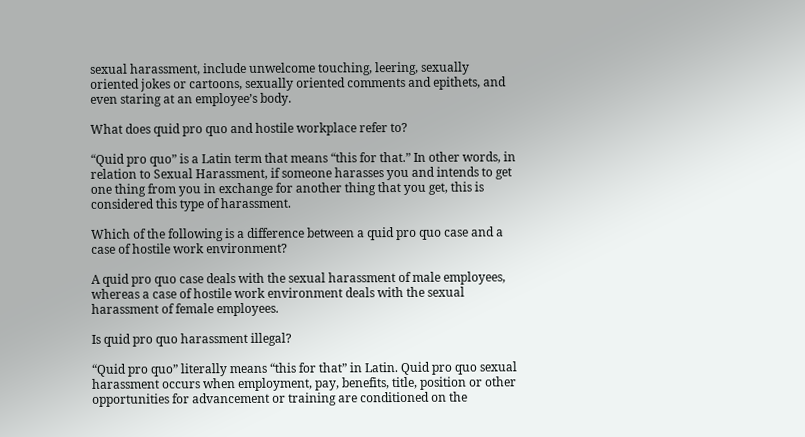sexual harassment, include unwelcome touching, leering, sexually oriented jokes or cartoons, sexually oriented comments and epithets, and even staring at an employee’s body.

What does quid pro quo and hostile workplace refer to?

“Quid pro quo” is a Latin term that means “this for that.” In other words, in relation to Sexual Harassment, if someone harasses you and intends to get one thing from you in exchange for another thing that you get, this is considered this type of harassment.

Which of the following is a difference between a quid pro quo case and a case of hostile work environment?

A quid pro quo case deals with the sexual harassment of male employees, whereas a case of hostile work environment deals with the sexual harassment of female employees.

Is quid pro quo harassment illegal?

“Quid pro quo” literally means “this for that” in Latin. Quid pro quo sexual harassment occurs when employment, pay, benefits, title, position or other opportunities for advancement or training are conditioned on the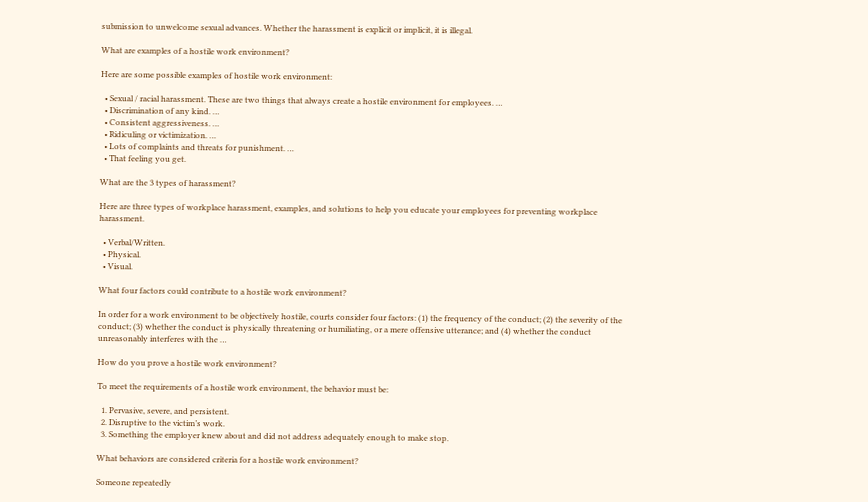submission to unwelcome sexual advances. Whether the harassment is explicit or implicit, it is illegal.

What are examples of a hostile work environment?

Here are some possible examples of hostile work environment:

  • Sexual / racial harassment. These are two things that always create a hostile environment for employees. …
  • Discrimination of any kind. …
  • Consistent aggressiveness. …
  • Ridiculing or victimization. …
  • Lots of complaints and threats for punishment. …
  • That feeling you get.

What are the 3 types of harassment?

Here are three types of workplace harassment, examples, and solutions to help you educate your employees for preventing workplace harassment.

  • Verbal/Written.
  • Physical.
  • Visual.

What four factors could contribute to a hostile work environment?

In order for a work environment to be objectively hostile, courts consider four factors: (1) the frequency of the conduct; (2) the severity of the conduct; (3) whether the conduct is physically threatening or humiliating, or a mere offensive utterance; and (4) whether the conduct unreasonably interferes with the …

How do you prove a hostile work environment?

To meet the requirements of a hostile work environment, the behavior must be:

  1. Pervasive, severe, and persistent.
  2. Disruptive to the victim’s work.
  3. Something the employer knew about and did not address adequately enough to make stop.

What behaviors are considered criteria for a hostile work environment?

Someone repeatedly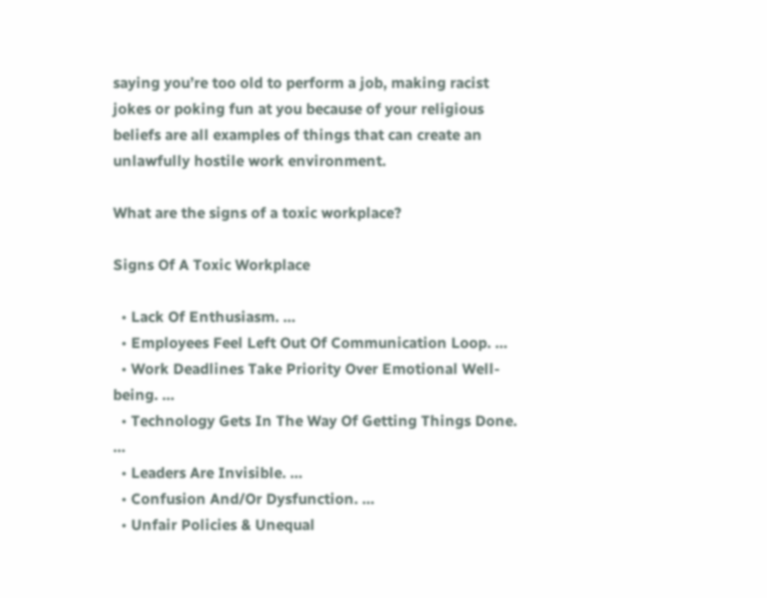saying you’re too old to perform a job, making racist jokes or poking fun at you because of your religious beliefs are all examples of things that can create an unlawfully hostile work environment.

What are the signs of a toxic workplace?

Signs Of A Toxic Workplace

  • Lack Of Enthusiasm. …
  • Employees Feel Left Out Of Communication Loop. …
  • Work Deadlines Take Priority Over Emotional Well-being. …
  • Technology Gets In The Way Of Getting Things Done. …
  • Leaders Are Invisible. …
  • Confusion And/Or Dysfunction. …
  • Unfair Policies & Unequal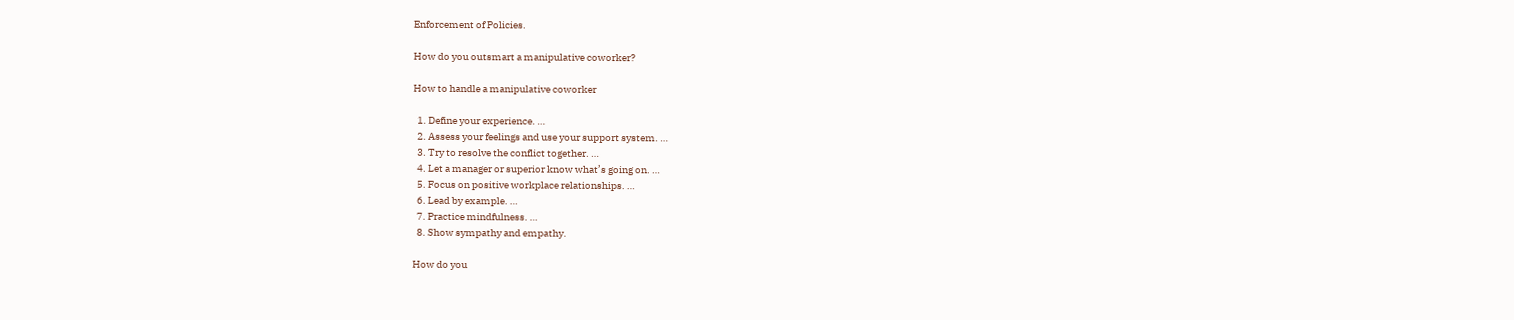Enforcement of Policies.

How do you outsmart a manipulative coworker?

How to handle a manipulative coworker

  1. Define your experience. …
  2. Assess your feelings and use your support system. …
  3. Try to resolve the conflict together. …
  4. Let a manager or superior know what’s going on. …
  5. Focus on positive workplace relationships. …
  6. Lead by example. …
  7. Practice mindfulness. …
  8. Show sympathy and empathy.

How do you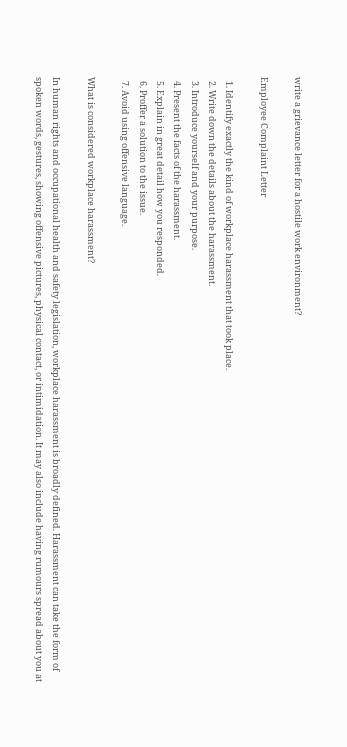write a grievance letter for a hostile work environment?

Employee Complaint Letter

  1. Identify exactly the kind of workplace harassment that took place.
  2. Write down the details about the harassment.
  3. Introduce yourself and your purpose.
  4. Present the facts of the harassment.
  5. Explain in great detail how you responded.
  6. Proffer a solution to the issue.
  7. Avoid using offensive language.

What is considered workplace harassment?

In human rights and occupational health and safety legislation, workplace harassment is broadly defined. Harassment can take the form of spoken words, gestures, showing offensive pictures, physical contact, or intimidation. It may also include having rumours spread about you at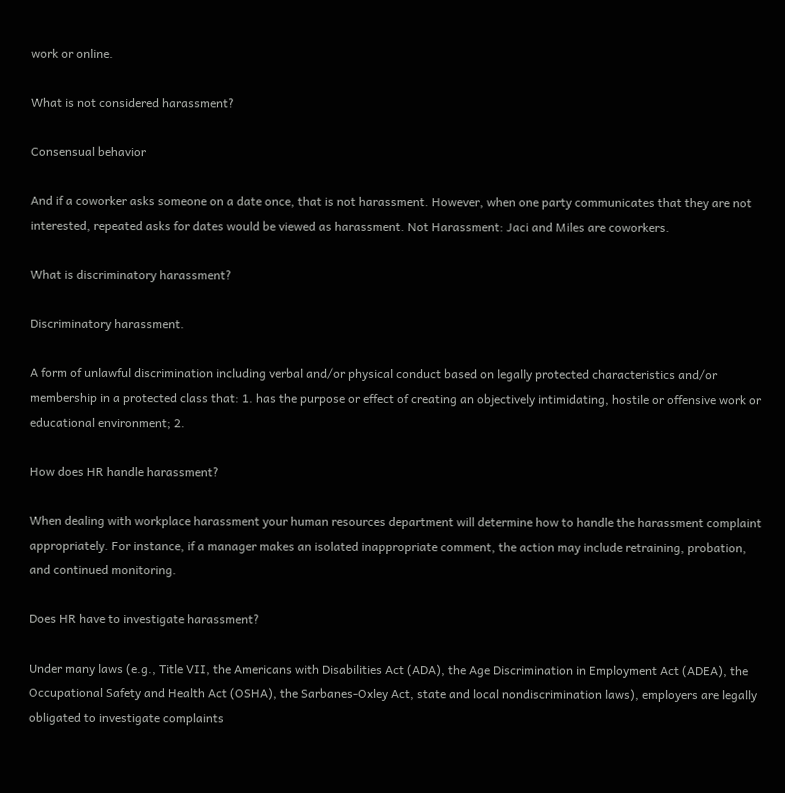work or online.

What is not considered harassment?

Consensual behavior

And if a coworker asks someone on a date once, that is not harassment. However, when one party communicates that they are not interested, repeated asks for dates would be viewed as harassment. Not Harassment: Jaci and Miles are coworkers.

What is discriminatory harassment?

Discriminatory harassment.

A form of unlawful discrimination including verbal and/or physical conduct based on legally protected characteristics and/or membership in a protected class that: 1. has the purpose or effect of creating an objectively intimidating, hostile or offensive work or educational environment; 2.

How does HR handle harassment?

When dealing with workplace harassment your human resources department will determine how to handle the harassment complaint appropriately. For instance, if a manager makes an isolated inappropriate comment, the action may include retraining, probation, and continued monitoring.

Does HR have to investigate harassment?

Under many laws (e.g., Title VII, the Americans with Disabilities Act (ADA), the Age Discrimination in Employment Act (ADEA), the Occupational Safety and Health Act (OSHA), the Sarbanes-Oxley Act, state and local nondiscrimination laws), employers are legally obligated to investigate complaints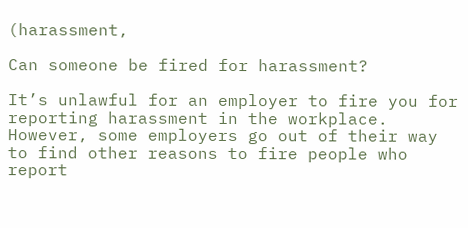(harassment,

Can someone be fired for harassment?

It’s unlawful for an employer to fire you for reporting harassment in the workplace. However, some employers go out of their way to find other reasons to fire people who report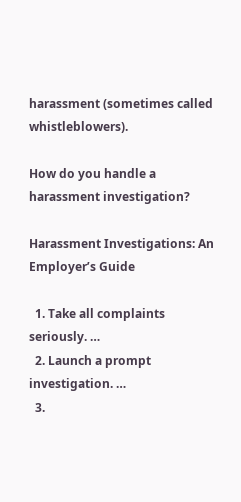harassment (sometimes called whistleblowers).

How do you handle a harassment investigation?

Harassment Investigations: An Employer’s Guide

  1. Take all complaints seriously. …
  2. Launch a prompt investigation. …
  3.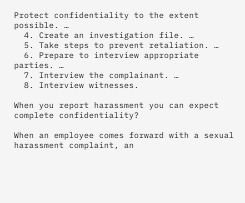Protect confidentiality to the extent possible. …
  4. Create an investigation file. …
  5. Take steps to prevent retaliation. …
  6. Prepare to interview appropriate parties. …
  7. Interview the complainant. …
  8. Interview witnesses.

When you report harassment you can expect complete confidentiality?

When an employee comes forward with a sexual harassment complaint, an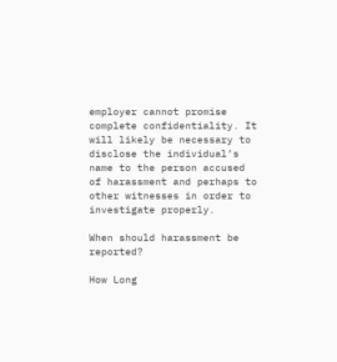employer cannot promise complete confidentiality. It will likely be necessary to disclose the individual’s name to the person accused of harassment and perhaps to other witnesses in order to investigate properly.

When should harassment be reported?

How Long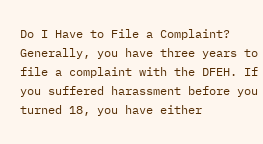Do I Have to File a Complaint? Generally, you have three years to file a complaint with the DFEH. If you suffered harassment before you turned 18, you have either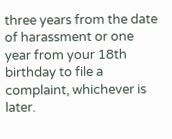three years from the date of harassment or one year from your 18th birthday to file a complaint, whichever is later.